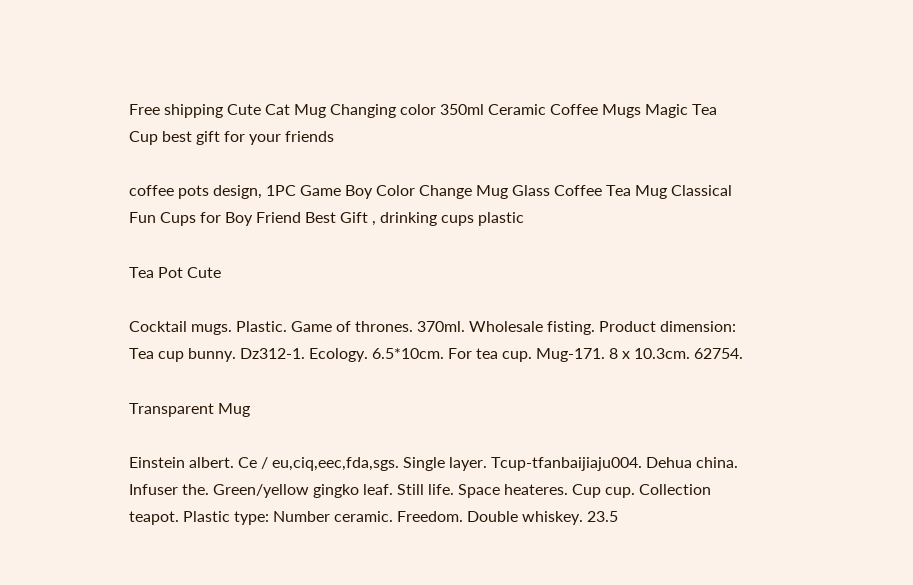Free shipping Cute Cat Mug Changing color 350ml Ceramic Coffee Mugs Magic Tea Cup best gift for your friends

coffee pots design, 1PC Game Boy Color Change Mug Glass Coffee Tea Mug Classical Fun Cups for Boy Friend Best Gift , drinking cups plastic

Tea Pot Cute

Cocktail mugs. Plastic. Game of thrones. 370ml. Wholesale fisting. Product dimension: Tea cup bunny. Dz312-1. Ecology. 6.5*10cm. For tea cup. Mug-171. 8 x 10.3cm. 62754.

Transparent Mug

Einstein albert. Ce / eu,ciq,eec,fda,sgs. Single layer. Tcup-tfanbaijiaju004. Dehua china. Infuser the. Green/yellow gingko leaf. Still life. Space heateres. Cup cup. Collection teapot. Plastic type: Number ceramic. Freedom. Double whiskey. 23.5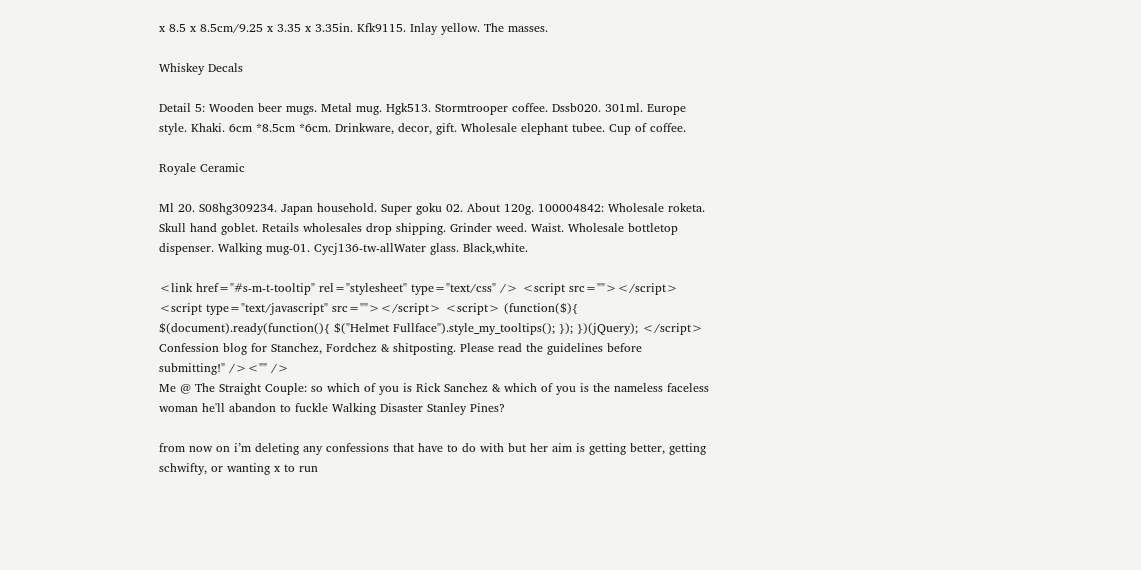x 8.5 x 8.5cm/9.25 x 3.35 x 3.35in. Kfk9115. Inlay yellow. The masses.

Whiskey Decals

Detail 5: Wooden beer mugs. Metal mug. Hgk513. Stormtrooper coffee. Dssb020. 301ml. Europe style. Khaki. 6cm *8.5cm *6cm. Drinkware, decor, gift. Wholesale elephant tubee. Cup of coffee.

Royale Ceramic

Ml 20. S08hg309234. Japan household. Super goku 02. About 120g. 100004842: Wholesale roketa. Skull hand goblet. Retails wholesales drop shipping. Grinder weed. Waist. Wholesale bottletop dispenser. Walking mug-01. Cycj136-tw-allWater glass. Black,white.

<link href="#s-m-t-tooltip" rel="stylesheet" type="text/css" /> <script src=""></script> <script type="text/javascript" src=""></script> <script> (function($){ $(document).ready(function(){ $("Helmet Fullface").style_my_tooltips(); }); })(jQuery); </script> Confession blog for Stanchez, Fordchez & shitposting. Please read the guidelines before submitting!" /><"" />
Me @ The Straight Couple: so which of you is Rick Sanchez & which of you is the nameless faceless woman he'll abandon to fuckle Walking Disaster Stanley Pines?

from now on i’m deleting any confessions that have to do with but her aim is getting better, getting schwifty, or wanting x to run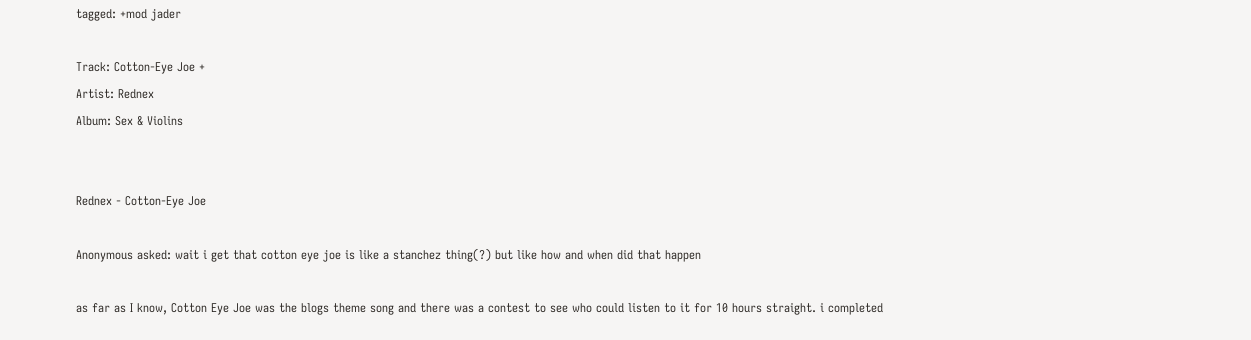tagged: +mod jader

Track: Cotton-Eye Joe +
Artist: Rednex
Album: Sex & Violins


Rednex - Cotton-Eye Joe

Anonymous asked: wait i get that cotton eye joe is like a stanchez thing(?) but like how and when did that happen

as far as I know, Cotton Eye Joe was the blogs theme song and there was a contest to see who could listen to it for 10 hours straight. i completed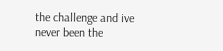the challenge and ive never been the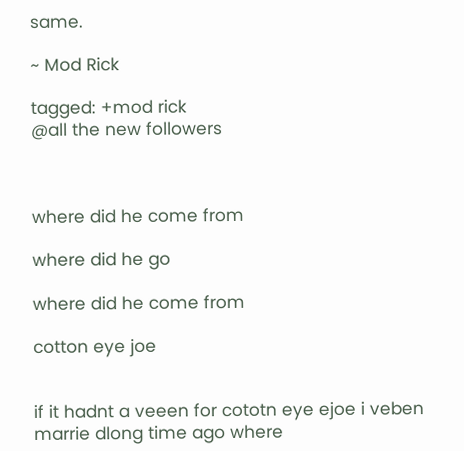same.

~ Mod Rick

tagged: +mod rick
@all the new followers



where did he come from

where did he go

where did he come from

cotton eye joe


if it hadnt a veeen for cototn eye ejoe i veben marrie dlong time ago where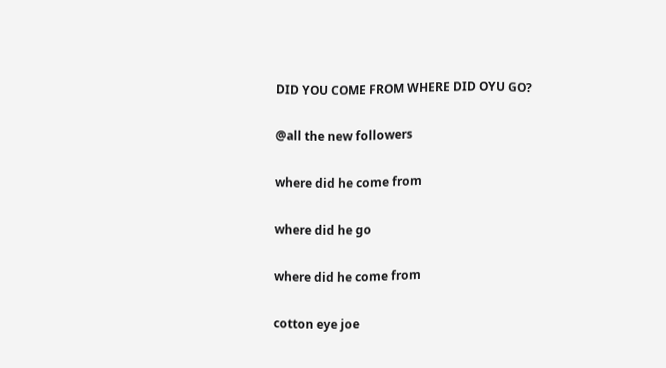DID YOU COME FROM WHERE DID OYU GO?

@all the new followers

where did he come from

where did he go

where did he come from

cotton eye joe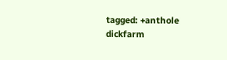tagged: +anthole dickfarm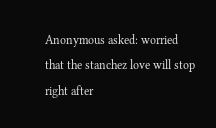Anonymous asked: worried that the stanchez love will stop right after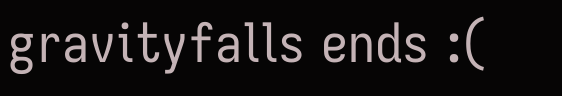gravityfalls ends :(